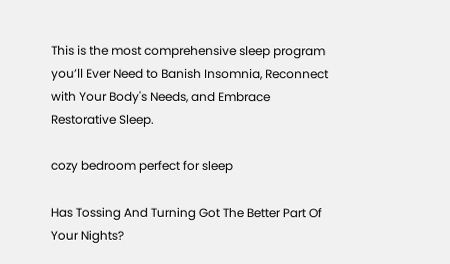This is the most comprehensive sleep program you’ll Ever Need to Banish Insomnia, Reconnect with Your Body's Needs, and Embrace Restorative Sleep.

cozy bedroom perfect for sleep

Has Tossing And Turning Got The Better Part Of Your Nights?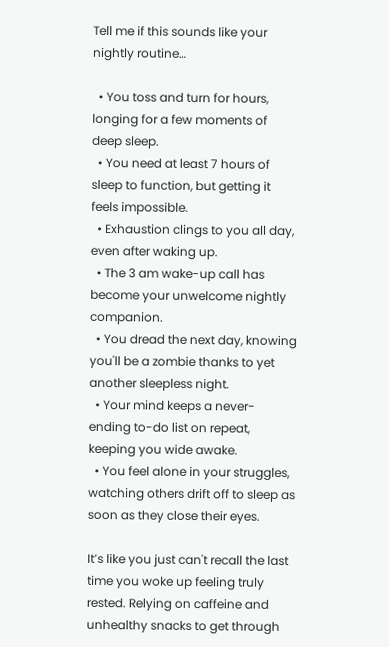Tell me if this sounds like your nightly routine…

  • You toss and turn for hours, longing for a few moments of deep sleep.
  • You need at least 7 hours of sleep to function, but getting it feels impossible.
  • Exhaustion clings to you all day, even after waking up.
  • The 3 am wake-up call has become your unwelcome nightly companion.
  • You dread the next day, knowing you'll be a zombie thanks to yet another sleepless night.
  • Your mind keeps a never-ending to-do list on repeat, keeping you wide awake.
  • You feel alone in your struggles, watching others drift off to sleep as soon as they close their eyes.

It’s like you just can't recall the last time you woke up feeling truly rested. Relying on caffeine and unhealthy snacks to get through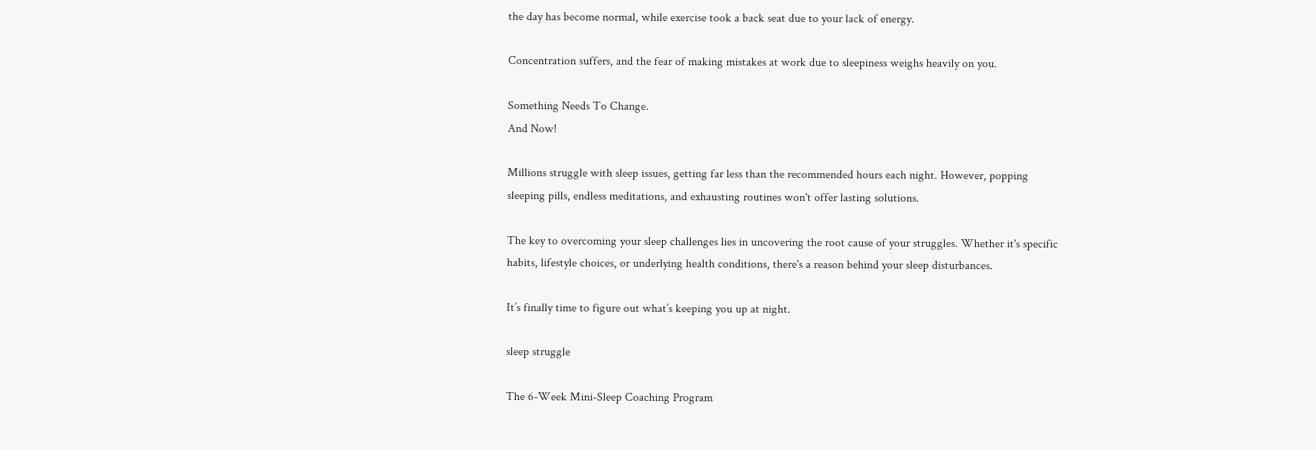the day has become normal, while exercise took a back seat due to your lack of energy.

Concentration suffers, and the fear of making mistakes at work due to sleepiness weighs heavily on you.

Something Needs To Change.
And Now!

Millions struggle with sleep issues, getting far less than the recommended hours each night. However, popping sleeping pills, endless meditations, and exhausting routines won't offer lasting solutions.

The key to overcoming your sleep challenges lies in uncovering the root cause of your struggles. Whether it's specific habits, lifestyle choices, or underlying health conditions, there's a reason behind your sleep disturbances.

It’s finally time to figure out what’s keeping you up at night.

sleep struggle

The 6-Week Mini-Sleep Coaching Program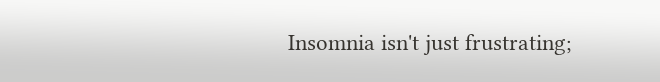Insomnia isn't just frustrating;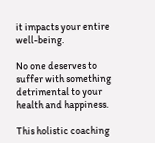it impacts your entire well-being.

No one deserves to suffer with something detrimental to your health and happiness.

This holistic coaching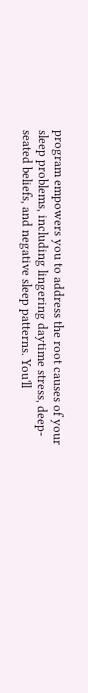program empowers you to address the root causes of your sleep problems, including lingering daytime stress, deep-seated beliefs, and negative sleep patterns. You'll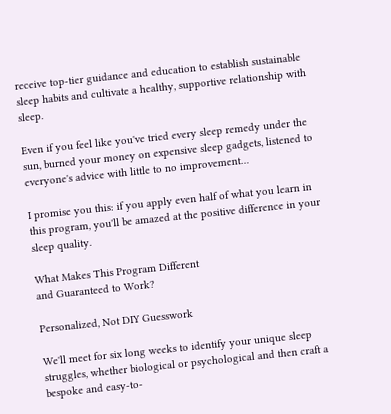receive top-tier guidance and education to establish sustainable sleep habits and cultivate a healthy, supportive relationship with sleep.

Even if you feel like you've tried every sleep remedy under the sun, burned your money on expensive sleep gadgets, listened to everyone's advice with little to no improvement…

I promise you this: if you apply even half of what you learn in this program, you'll be amazed at the positive difference in your sleep quality.

What Makes This Program Different
and Guaranteed to Work?

Personalized, Not DIY Guesswork

We'll meet for six long weeks to identify your unique sleep struggles, whether biological or psychological and then craft a bespoke and easy-to-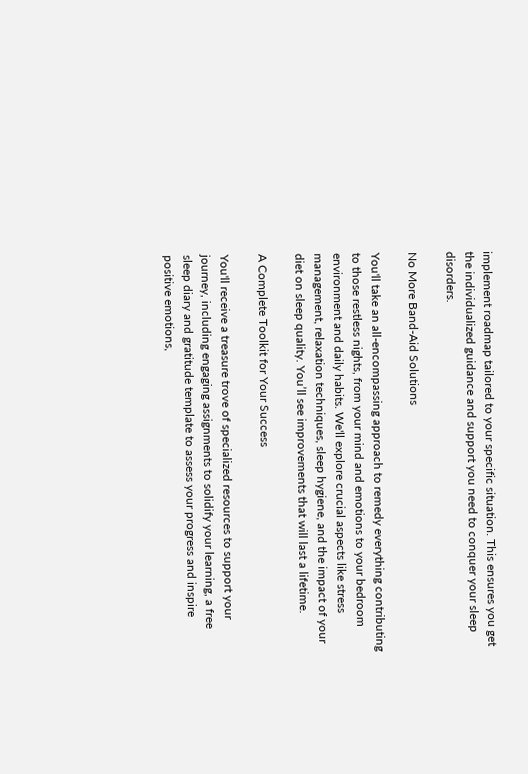implement roadmap tailored to your specific situation. This ensures you get the individualized guidance and support you need to conquer your sleep disorders.

No More Band-Aid Solutions

You'll take an all-encompassing approach to remedy everything contributing to those restless nights, from your mind and emotions to your bedroom environment and daily habits. We'll explore crucial aspects like stress management, relaxation techniques, sleep hygiene, and the impact of your diet on sleep quality. You’ll see improvements that will last a lifetime.

A Complete Toolkit for Your Success

You'll receive a treasure trove of specialized resources to support your journey, including engaging assignments to solidify your learning, a free sleep diary and gratitude template to assess your progress and inspire positive emotions,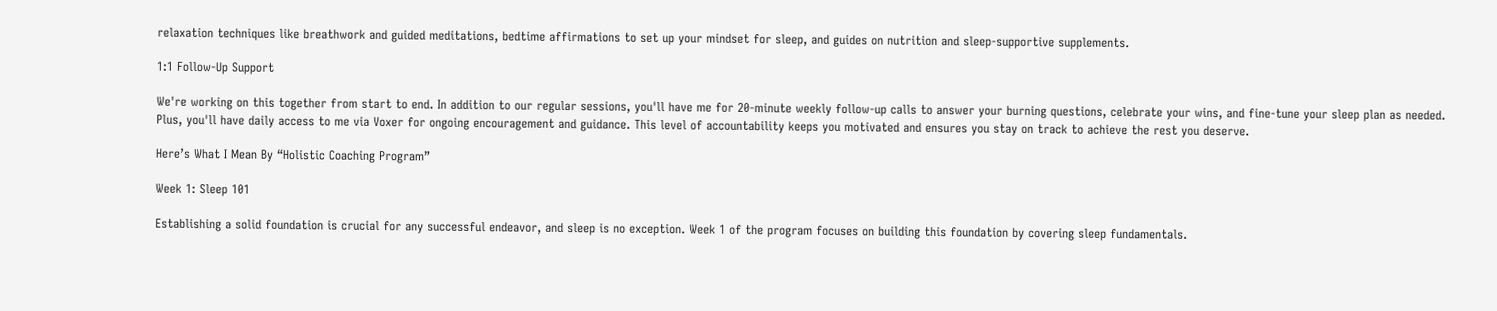relaxation techniques like breathwork and guided meditations, bedtime affirmations to set up your mindset for sleep, and guides on nutrition and sleep-supportive supplements.

1:1 Follow-Up Support

We're working on this together from start to end. In addition to our regular sessions, you'll have me for 20-minute weekly follow-up calls to answer your burning questions, celebrate your wins, and fine-tune your sleep plan as needed. Plus, you'll have daily access to me via Voxer for ongoing encouragement and guidance. This level of accountability keeps you motivated and ensures you stay on track to achieve the rest you deserve.

Here’s What I Mean By “Holistic Coaching Program”

Week 1: Sleep 101

Establishing a solid foundation is crucial for any successful endeavor, and sleep is no exception. Week 1 of the program focuses on building this foundation by covering sleep fundamentals.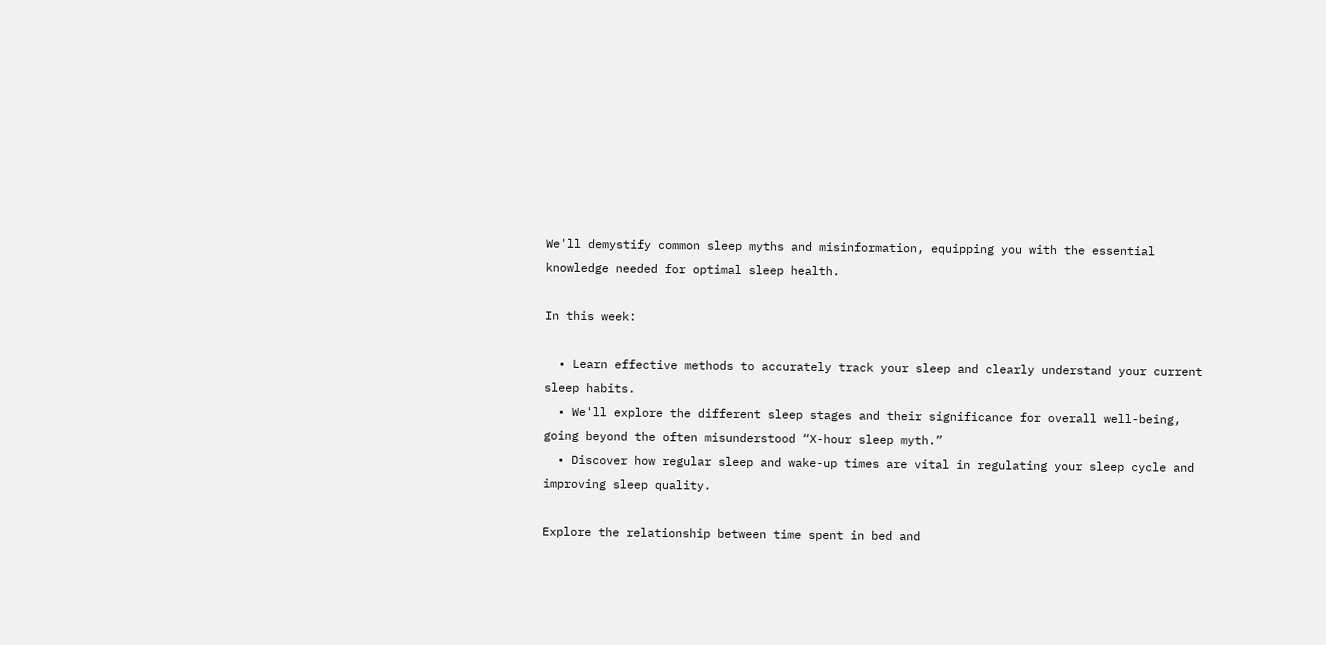We'll demystify common sleep myths and misinformation, equipping you with the essential knowledge needed for optimal sleep health.

In this week:

  • Learn effective methods to accurately track your sleep and clearly understand your current sleep habits.
  • We'll explore the different sleep stages and their significance for overall well-being, going beyond the often misunderstood “X-hour sleep myth.”
  • Discover how regular sleep and wake-up times are vital in regulating your sleep cycle and improving sleep quality.

Explore the relationship between time spent in bed and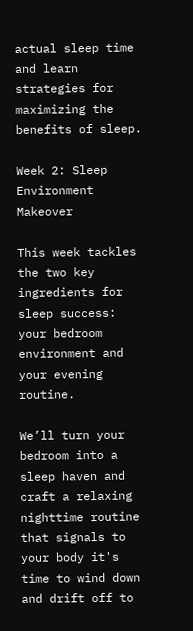actual sleep time and learn strategies for maximizing the benefits of sleep.

Week 2: Sleep Environment Makeover

This week tackles the two key ingredients for sleep success: your bedroom environment and your evening routine.

We’ll turn your bedroom into a sleep haven and craft a relaxing nighttime routine that signals to your body it's time to wind down and drift off to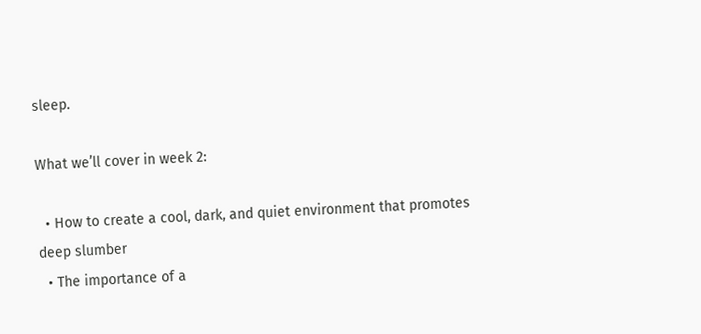sleep.

What we’ll cover in week 2:

  • How to create a cool, dark, and quiet environment that promotes deep slumber
  • The importance of a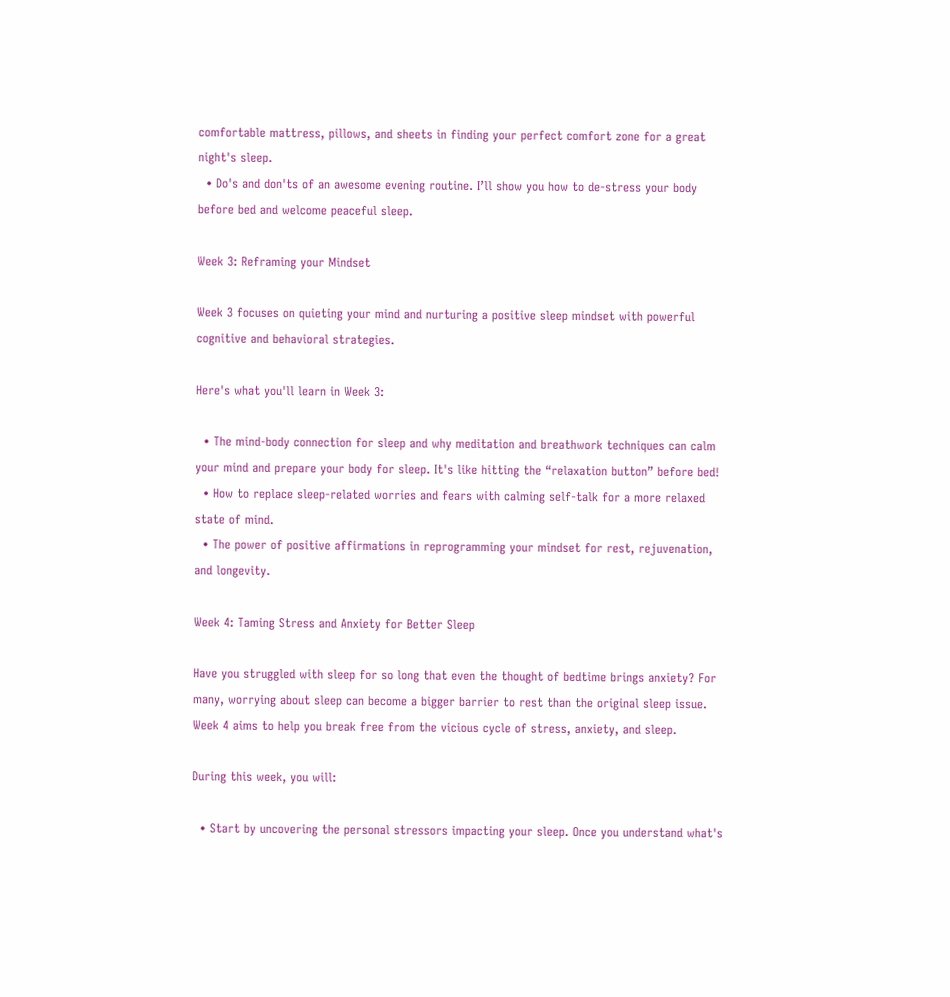comfortable mattress, pillows, and sheets in finding your perfect comfort zone for a great night's sleep.
  • Do's and don'ts of an awesome evening routine. I’ll show you how to de-stress your body before bed and welcome peaceful sleep.

Week 3: Reframing your Mindset

Week 3 focuses on quieting your mind and nurturing a positive sleep mindset with powerful cognitive and behavioral strategies.

Here's what you'll learn in Week 3:

  • The mind-body connection for sleep and why meditation and breathwork techniques can calm your mind and prepare your body for sleep. It's like hitting the “relaxation button” before bed!
  • How to replace sleep-related worries and fears with calming self-talk for a more relaxed state of mind.
  • The power of positive affirmations in reprogramming your mindset for rest, rejuvenation, and longevity.

Week 4: Taming Stress and Anxiety for Better Sleep

Have you struggled with sleep for so long that even the thought of bedtime brings anxiety? For many, worrying about sleep can become a bigger barrier to rest than the original sleep issue. Week 4 aims to help you break free from the vicious cycle of stress, anxiety, and sleep.

During this week, you will:

  • Start by uncovering the personal stressors impacting your sleep. Once you understand what's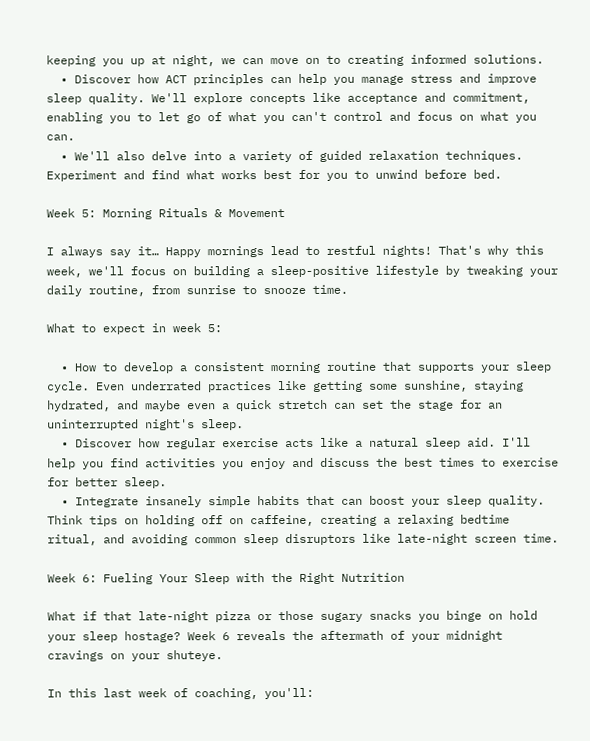keeping you up at night, we can move on to creating informed solutions.
  • Discover how ACT principles can help you manage stress and improve sleep quality. We'll explore concepts like acceptance and commitment, enabling you to let go of what you can't control and focus on what you can.
  • We'll also delve into a variety of guided relaxation techniques. Experiment and find what works best for you to unwind before bed.

Week 5: Morning Rituals & Movement

I always say it… Happy mornings lead to restful nights! That's why this week, we'll focus on building a sleep-positive lifestyle by tweaking your daily routine, from sunrise to snooze time.

What to expect in week 5:

  • How to develop a consistent morning routine that supports your sleep cycle. Even underrated practices like getting some sunshine, staying hydrated, and maybe even a quick stretch can set the stage for an uninterrupted night's sleep.
  • Discover how regular exercise acts like a natural sleep aid. I'll help you find activities you enjoy and discuss the best times to exercise for better sleep.
  • Integrate insanely simple habits that can boost your sleep quality. Think tips on holding off on caffeine, creating a relaxing bedtime ritual, and avoiding common sleep disruptors like late-night screen time.

Week 6: Fueling Your Sleep with the Right Nutrition

What if that late-night pizza or those sugary snacks you binge on hold your sleep hostage? Week 6 reveals the aftermath of your midnight cravings on your shuteye.

In this last week of coaching, you'll: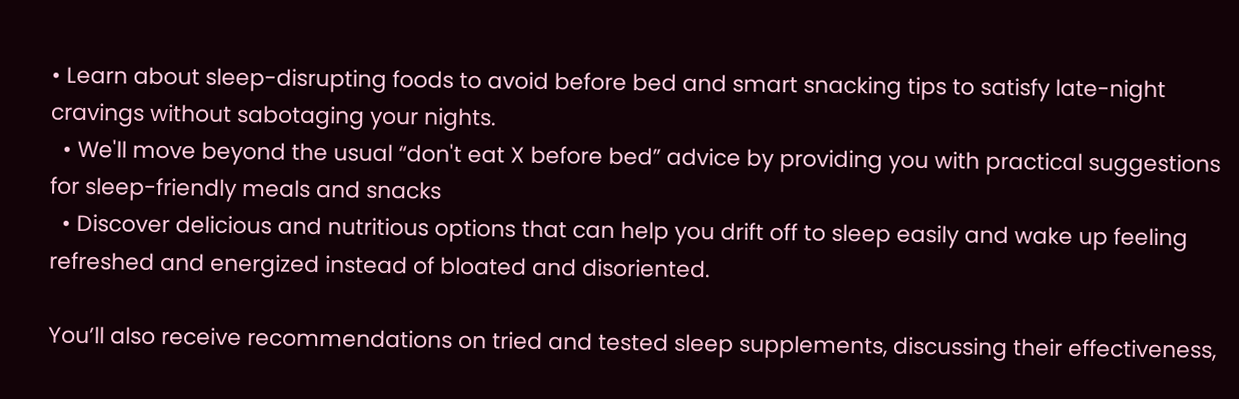• Learn about sleep-disrupting foods to avoid before bed and smart snacking tips to satisfy late-night cravings without sabotaging your nights.
  • We'll move beyond the usual “don't eat X before bed” advice by providing you with practical suggestions for sleep-friendly meals and snacks
  • Discover delicious and nutritious options that can help you drift off to sleep easily and wake up feeling refreshed and energized instead of bloated and disoriented.

You’ll also receive recommendations on tried and tested sleep supplements, discussing their effectiveness,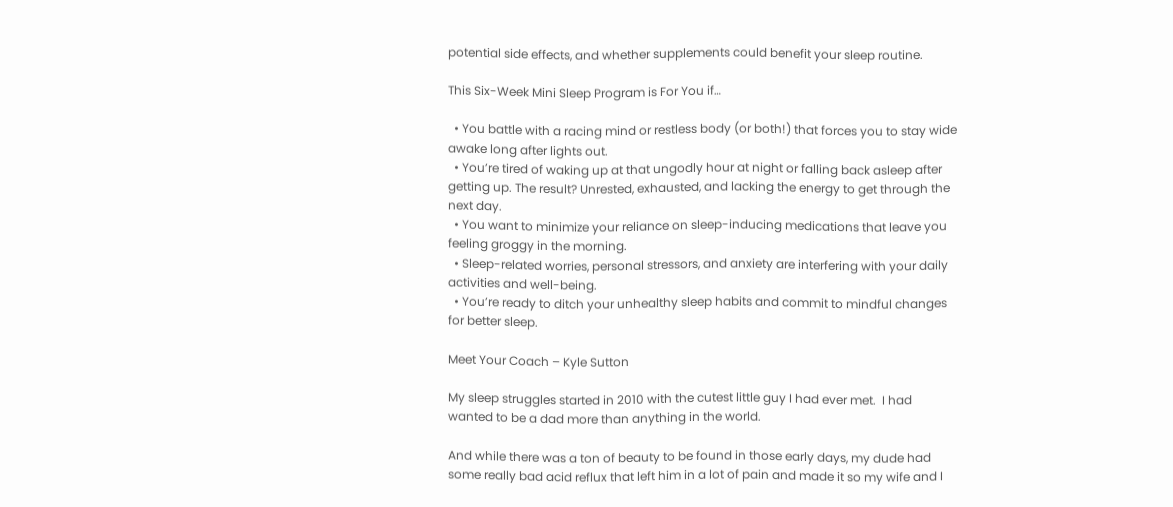potential side effects, and whether supplements could benefit your sleep routine.

This Six-Week Mini Sleep Program is For You if…

  • You battle with a racing mind or restless body (or both!) that forces you to stay wide awake long after lights out.
  • You’re tired of waking up at that ungodly hour at night or falling back asleep after getting up. The result? Unrested, exhausted, and lacking the energy to get through the next day.
  • You want to minimize your reliance on sleep-inducing medications that leave you feeling groggy in the morning.
  • Sleep-related worries, personal stressors, and anxiety are interfering with your daily activities and well-being.
  • You’re ready to ditch your unhealthy sleep habits and commit to mindful changes for better sleep.

Meet Your Coach – Kyle Sutton

My sleep struggles started in 2010 with the cutest little guy I had ever met.  I had wanted to be a dad more than anything in the world.

And while there was a ton of beauty to be found in those early days, my dude had some really bad acid reflux that left him in a lot of pain and made it so my wife and I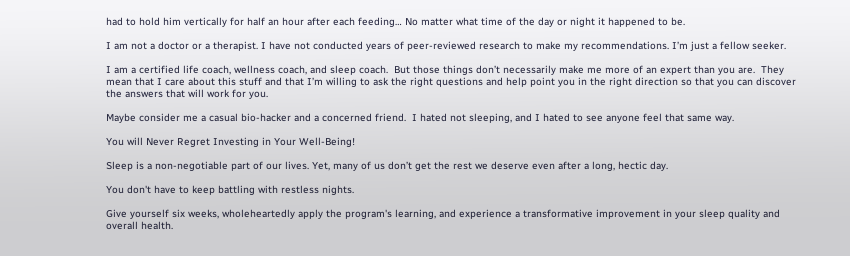had to hold him vertically for half an hour after each feeding… No matter what time of the day or night it happened to be.

I am not a doctor or a therapist. I have not conducted years of peer-reviewed research to make my recommendations. I’m just a fellow seeker.

I am a certified life coach, wellness coach, and sleep coach.  But those things don’t necessarily make me more of an expert than you are.  They mean that I care about this stuff and that I’m willing to ask the right questions and help point you in the right direction so that you can discover the answers that will work for you.

Maybe consider me a casual bio-hacker and a concerned friend.  I hated not sleeping, and I hated to see anyone feel that same way.

You will Never Regret Investing in Your Well-Being!

Sleep is a non-negotiable part of our lives. Yet, many of us don’t get the rest we deserve even after a long, hectic day.

You don't have to keep battling with restless nights.

Give yourself six weeks, wholeheartedly apply the program's learning, and experience a transformative improvement in your sleep quality and overall health.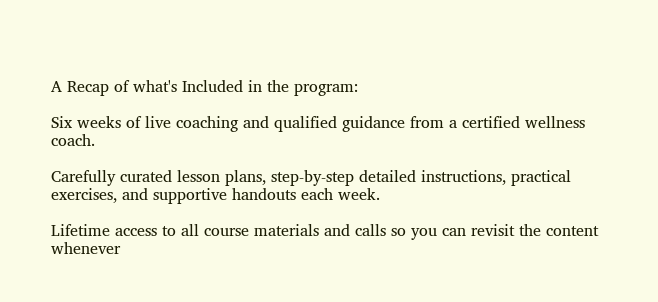A Recap of what's Included in the program:

Six weeks of live coaching and qualified guidance from a certified wellness coach.

Carefully curated lesson plans, step-by-step detailed instructions, practical exercises, and supportive handouts each week.

Lifetime access to all course materials and calls so you can revisit the content whenever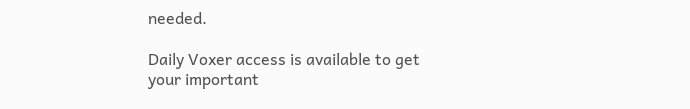needed.

Daily Voxer access is available to get your important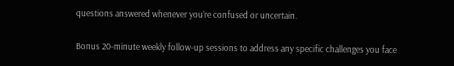questions answered whenever you’re confused or uncertain.

Bonus 20-minute weekly follow-up sessions to address any specific challenges you face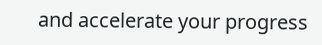and accelerate your progress